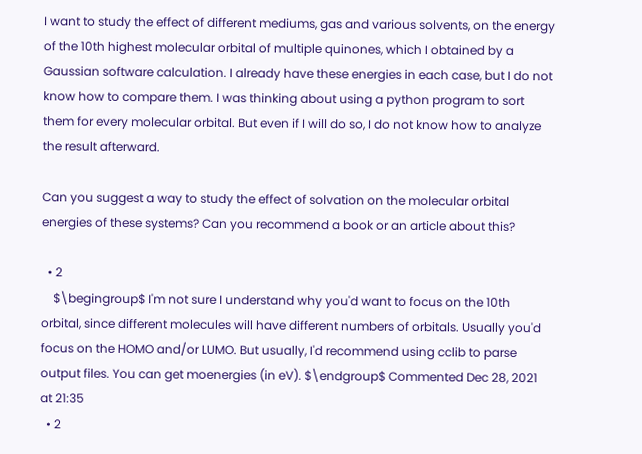I want to study the effect of different mediums, gas and various solvents, on the energy of the 10th highest molecular orbital of multiple quinones, which I obtained by a Gaussian software calculation. I already have these energies in each case, but I do not know how to compare them. I was thinking about using a python program to sort them for every molecular orbital. But even if I will do so, I do not know how to analyze the result afterward.

Can you suggest a way to study the effect of solvation on the molecular orbital energies of these systems? Can you recommend a book or an article about this?

  • 2
    $\begingroup$ I'm not sure I understand why you'd want to focus on the 10th orbital, since different molecules will have different numbers of orbitals. Usually you'd focus on the HOMO and/or LUMO. But usually, I'd recommend using cclib to parse output files. You can get moenergies (in eV). $\endgroup$ Commented Dec 28, 2021 at 21:35
  • 2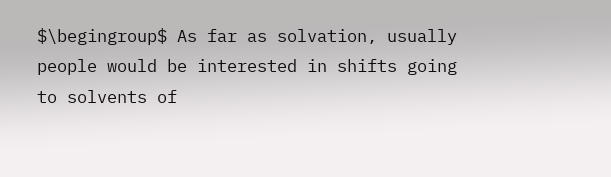$\begingroup$ As far as solvation, usually people would be interested in shifts going to solvents of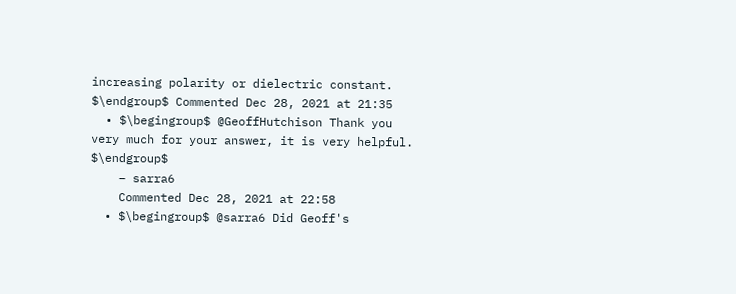increasing polarity or dielectric constant. $\endgroup$ Commented Dec 28, 2021 at 21:35
  • $\begingroup$ @GeoffHutchison Thank you very much for your answer, it is very helpful. $\endgroup$
    – sarra6
    Commented Dec 28, 2021 at 22:58
  • $\begingroup$ @sarra6 Did Geoff's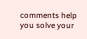comments help you solve your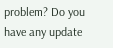problem? Do you have any update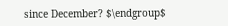since December? $\endgroup$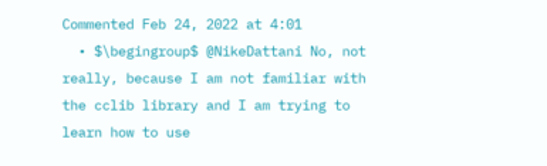Commented Feb 24, 2022 at 4:01
  • $\begingroup$ @NikeDattani No, not really, because I am not familiar with the cclib library and I am trying to learn how to use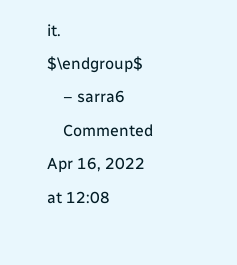it. $\endgroup$
    – sarra6
    Commented Apr 16, 2022 at 12:08